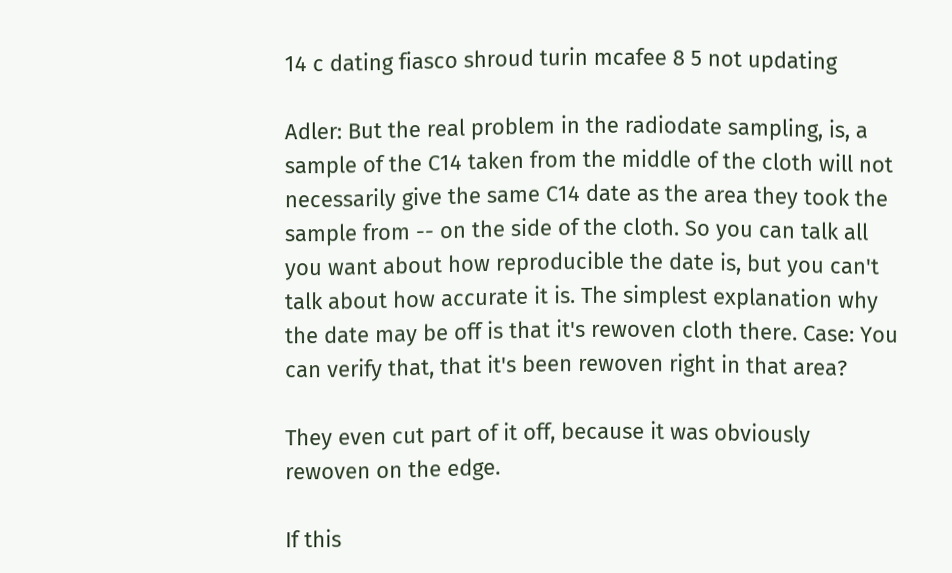14 c dating fiasco shroud turin mcafee 8 5 not updating

Adler: But the real problem in the radiodate sampling, is, a sample of the C14 taken from the middle of the cloth will not necessarily give the same C14 date as the area they took the sample from -- on the side of the cloth. So you can talk all you want about how reproducible the date is, but you can't talk about how accurate it is. The simplest explanation why the date may be off is that it's rewoven cloth there. Case: You can verify that, that it's been rewoven right in that area?

They even cut part of it off, because it was obviously rewoven on the edge.

If this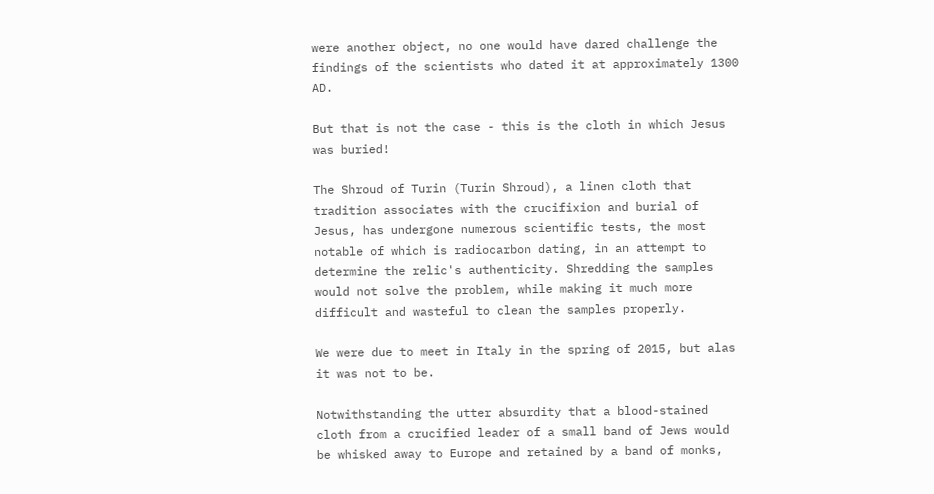were another object, no one would have dared challenge the findings of the scientists who dated it at approximately 1300 AD.

But that is not the case - this is the cloth in which Jesus was buried!

The Shroud of Turin (Turin Shroud), a linen cloth that tradition associates with the crucifixion and burial of Jesus, has undergone numerous scientific tests, the most notable of which is radiocarbon dating, in an attempt to determine the relic's authenticity. Shredding the samples would not solve the problem, while making it much more difficult and wasteful to clean the samples properly.

We were due to meet in Italy in the spring of 2015, but alas it was not to be.

Notwithstanding the utter absurdity that a blood-stained cloth from a crucified leader of a small band of Jews would be whisked away to Europe and retained by a band of monks,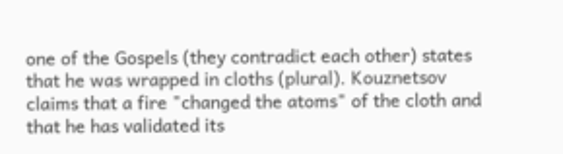one of the Gospels (they contradict each other) states that he was wrapped in cloths (plural). Kouznetsov claims that a fire "changed the atoms" of the cloth and that he has validated its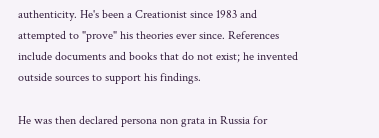authenticity. He's been a Creationist since 1983 and attempted to "prove" his theories ever since. References include documents and books that do not exist; he invented outside sources to support his findings.

He was then declared persona non grata in Russia for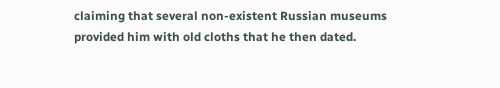claiming that several non-existent Russian museums provided him with old cloths that he then dated.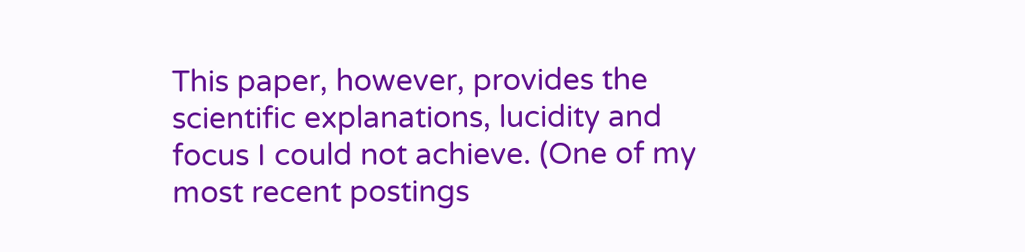This paper, however, provides the scientific explanations, lucidity and focus I could not achieve. (One of my most recent postings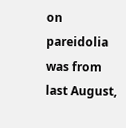on pareidolia was from last August,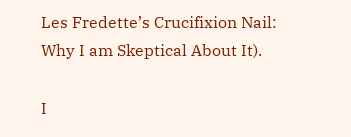Les Fredette’s Crucifixion Nail: Why I am Skeptical About It).

I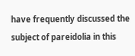have frequently discussed the subject of pareidolia in this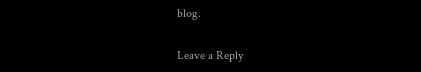blog.

Leave a Reply